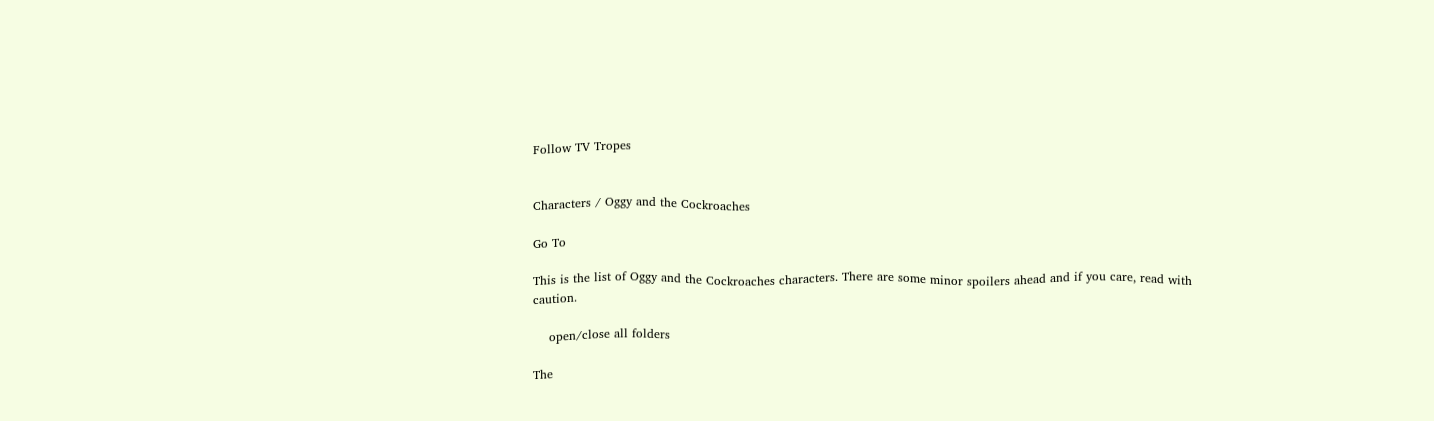Follow TV Tropes


Characters / Oggy and the Cockroaches

Go To

This is the list of Oggy and the Cockroaches characters. There are some minor spoilers ahead and if you care, read with caution.

    open/close all folders

The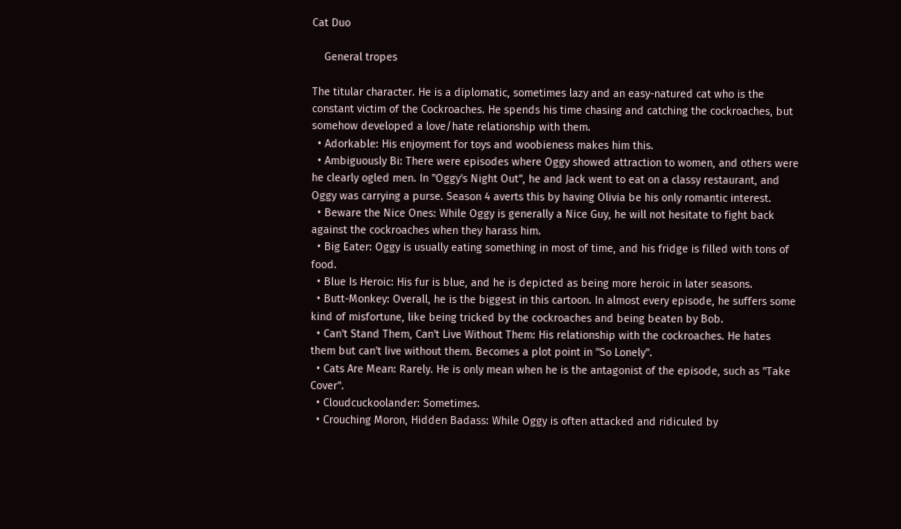Cat Duo

    General tropes

The titular character. He is a diplomatic, sometimes lazy and an easy-natured cat who is the constant victim of the Cockroaches. He spends his time chasing and catching the cockroaches, but somehow developed a love/hate relationship with them.
  • Adorkable: His enjoyment for toys and woobieness makes him this.
  • Ambiguously Bi: There were episodes where Oggy showed attraction to women, and others were he clearly ogled men. In "Oggy's Night Out", he and Jack went to eat on a classy restaurant, and Oggy was carrying a purse. Season 4 averts this by having Olivia be his only romantic interest.
  • Beware the Nice Ones: While Oggy is generally a Nice Guy, he will not hesitate to fight back against the cockroaches when they harass him.
  • Big Eater: Oggy is usually eating something in most of time, and his fridge is filled with tons of food.
  • Blue Is Heroic: His fur is blue, and he is depicted as being more heroic in later seasons.
  • Butt-Monkey: Overall, he is the biggest in this cartoon. In almost every episode, he suffers some kind of misfortune, like being tricked by the cockroaches and being beaten by Bob.
  • Can't Stand Them, Can't Live Without Them: His relationship with the cockroaches. He hates them but can't live without them. Becomes a plot point in "So Lonely".
  • Cats Are Mean: Rarely. He is only mean when he is the antagonist of the episode, such as "Take Cover".
  • Cloudcuckoolander: Sometimes.
  • Crouching Moron, Hidden Badass: While Oggy is often attacked and ridiculed by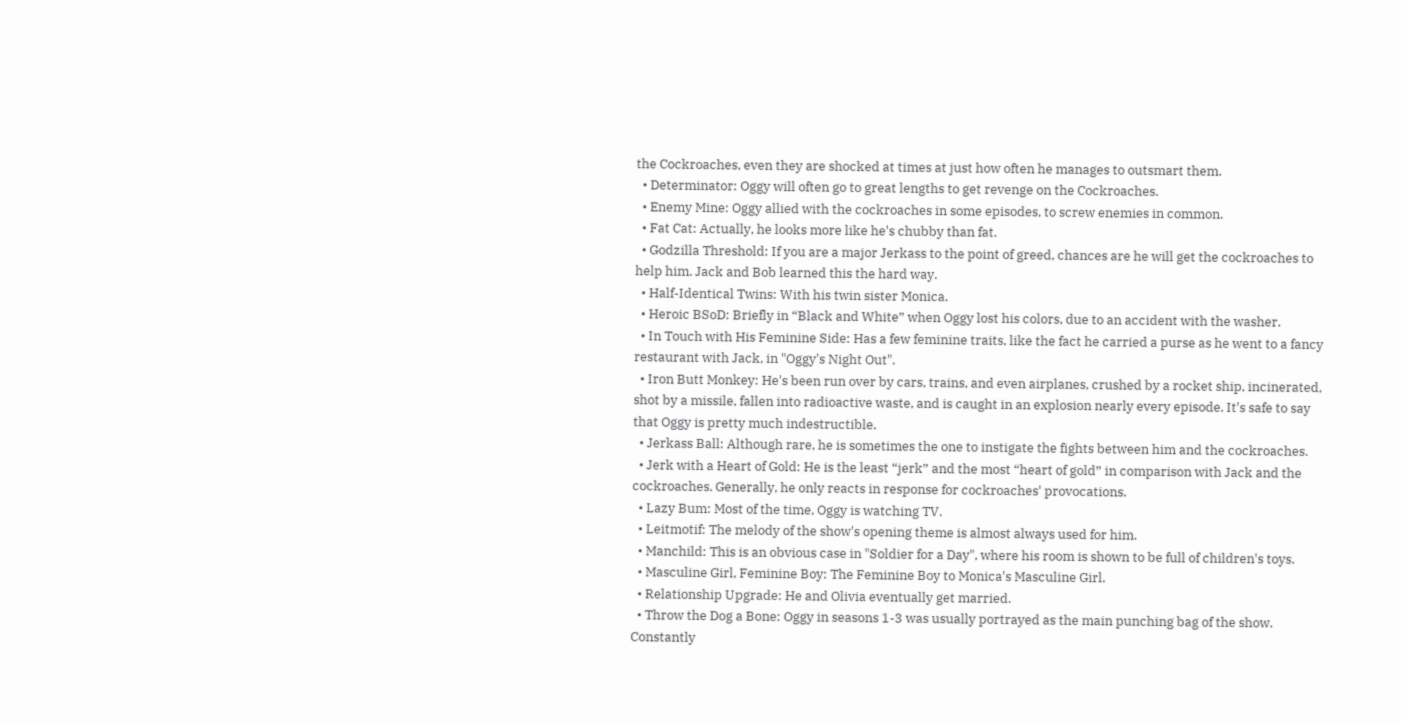the Cockroaches, even they are shocked at times at just how often he manages to outsmart them.
  • Determinator: Oggy will often go to great lengths to get revenge on the Cockroaches.
  • Enemy Mine: Oggy allied with the cockroaches in some episodes, to screw enemies in common.
  • Fat Cat: Actually, he looks more like he's chubby than fat.
  • Godzilla Threshold: If you are a major Jerkass to the point of greed, chances are he will get the cockroaches to help him. Jack and Bob learned this the hard way.
  • Half-Identical Twins: With his twin sister Monica.
  • Heroic BSoD: Briefly in “Black and White” when Oggy lost his colors, due to an accident with the washer.
  • In Touch with His Feminine Side: Has a few feminine traits, like the fact he carried a purse as he went to a fancy restaurant with Jack, in "Oggy's Night Out".
  • Iron Butt Monkey: He's been run over by cars, trains, and even airplanes, crushed by a rocket ship, incinerated, shot by a missile, fallen into radioactive waste, and is caught in an explosion nearly every episode. It's safe to say that Oggy is pretty much indestructible.
  • Jerkass Ball: Although rare, he is sometimes the one to instigate the fights between him and the cockroaches.
  • Jerk with a Heart of Gold: He is the least “jerk” and the most “heart of gold” in comparison with Jack and the cockroaches. Generally, he only reacts in response for cockroaches' provocations.
  • Lazy Bum: Most of the time, Oggy is watching TV.
  • Leitmotif: The melody of the show's opening theme is almost always used for him.
  • Manchild: This is an obvious case in "Soldier for a Day", where his room is shown to be full of children's toys.
  • Masculine Girl, Feminine Boy: The Feminine Boy to Monica's Masculine Girl.
  • Relationship Upgrade: He and Olivia eventually get married.
  • Throw the Dog a Bone: Oggy in seasons 1-3 was usually portrayed as the main punching bag of the show. Constantly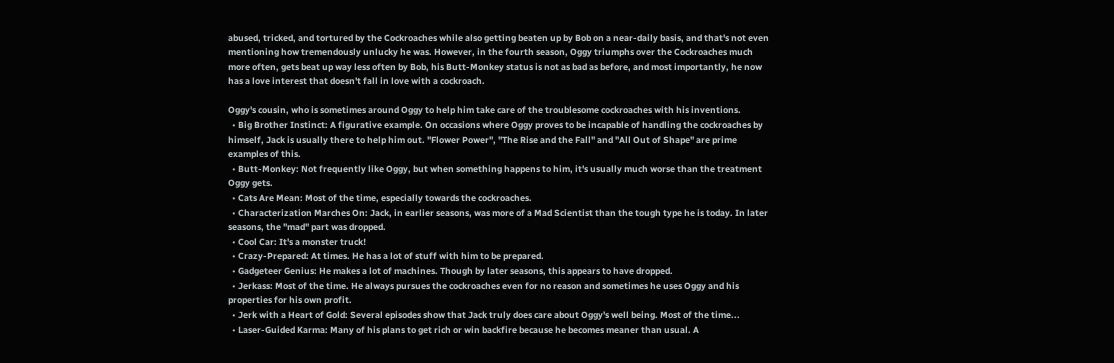abused, tricked, and tortured by the Cockroaches while also getting beaten up by Bob on a near-daily basis, and that's not even mentioning how tremendously unlucky he was. However, in the fourth season, Oggy triumphs over the Cockroaches much more often, gets beat up way less often by Bob, his Butt-Monkey status is not as bad as before, and most importantly, he now has a love interest that doesn't fall in love with a cockroach.

Oggy's cousin, who is sometimes around Oggy to help him take care of the troublesome cockroaches with his inventions.
  • Big Brother Instinct: A figurative example. On occasions where Oggy proves to be incapable of handling the cockroaches by himself, Jack is usually there to help him out. "Flower Power", "The Rise and the Fall" and "All Out of Shape" are prime examples of this.
  • Butt-Monkey: Not frequently like Oggy, but when something happens to him, it's usually much worse than the treatment Oggy gets.
  • Cats Are Mean: Most of the time, especially towards the cockroaches.
  • Characterization Marches On: Jack, in earlier seasons, was more of a Mad Scientist than the tough type he is today. In later seasons, the "mad" part was dropped.
  • Cool Car: It's a monster truck!
  • Crazy-Prepared: At times. He has a lot of stuff with him to be prepared.
  • Gadgeteer Genius: He makes a lot of machines. Though by later seasons, this appears to have dropped.
  • Jerkass: Most of the time. He always pursues the cockroaches even for no reason and sometimes he uses Oggy and his properties for his own profit.
  • Jerk with a Heart of Gold: Several episodes show that Jack truly does care about Oggy's well being. Most of the time...
  • Laser-Guided Karma: Many of his plans to get rich or win backfire because he becomes meaner than usual. A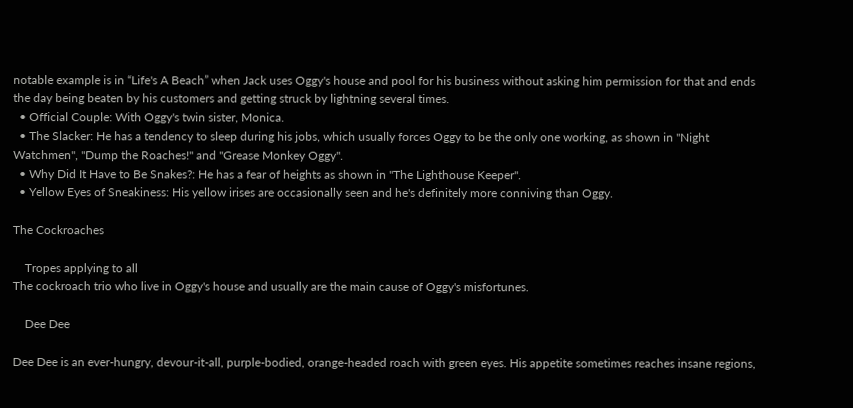notable example is in “Life's A Beach” when Jack uses Oggy's house and pool for his business without asking him permission for that and ends the day being beaten by his customers and getting struck by lightning several times.
  • Official Couple: With Oggy's twin sister, Monica.
  • The Slacker: He has a tendency to sleep during his jobs, which usually forces Oggy to be the only one working, as shown in "Night Watchmen", "Dump the Roaches!" and "Grease Monkey Oggy".
  • Why Did It Have to Be Snakes?: He has a fear of heights as shown in "The Lighthouse Keeper".
  • Yellow Eyes of Sneakiness: His yellow irises are occasionally seen and he's definitely more conniving than Oggy.

The Cockroaches

    Tropes applying to all
The cockroach trio who live in Oggy's house and usually are the main cause of Oggy's misfortunes.

    Dee Dee

Dee Dee is an ever-hungry, devour-it-all, purple-bodied, orange-headed roach with green eyes. His appetite sometimes reaches insane regions,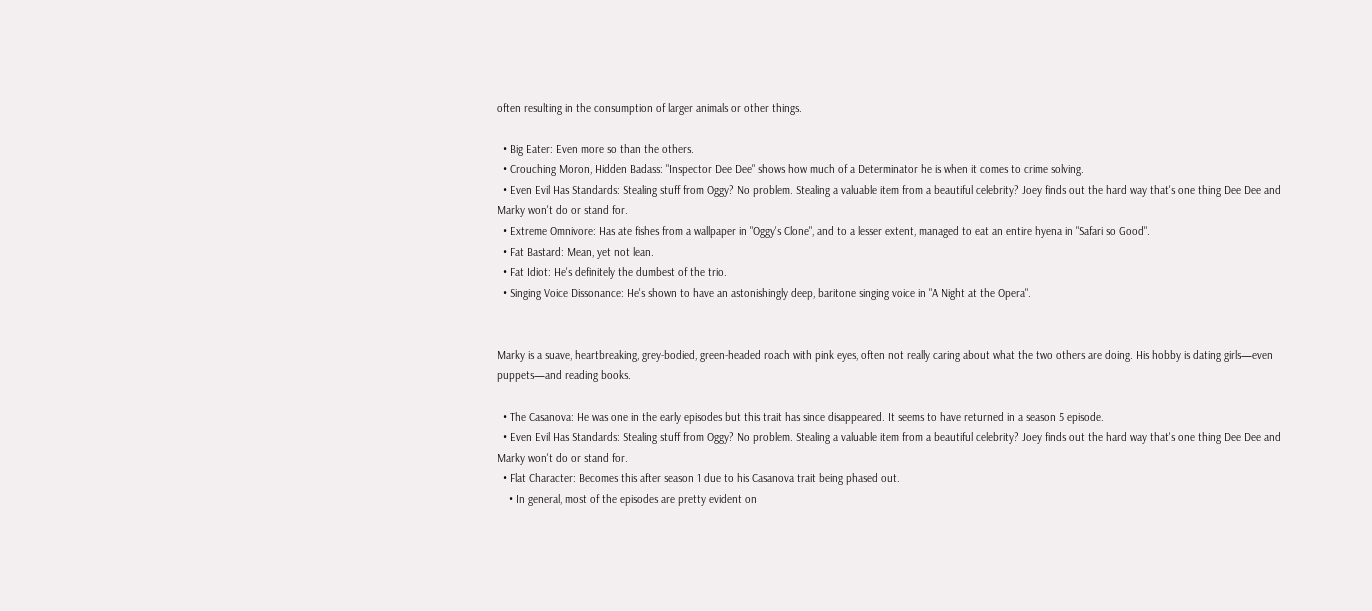often resulting in the consumption of larger animals or other things.

  • Big Eater: Even more so than the others.
  • Crouching Moron, Hidden Badass: "Inspector Dee Dee" shows how much of a Determinator he is when it comes to crime solving.
  • Even Evil Has Standards: Stealing stuff from Oggy? No problem. Stealing a valuable item from a beautiful celebrity? Joey finds out the hard way that's one thing Dee Dee and Marky won't do or stand for.
  • Extreme Omnivore: Has ate fishes from a wallpaper in "Oggy's Clone", and to a lesser extent, managed to eat an entire hyena in "Safari so Good".
  • Fat Bastard: Mean, yet not lean.
  • Fat Idiot: He's definitely the dumbest of the trio.
  • Singing Voice Dissonance: He's shown to have an astonishingly deep, baritone singing voice in "A Night at the Opera".


Marky is a suave, heartbreaking, grey-bodied, green-headed roach with pink eyes, often not really caring about what the two others are doing. His hobby is dating girls—even puppets—and reading books.

  • The Casanova: He was one in the early episodes but this trait has since disappeared. It seems to have returned in a season 5 episode.
  • Even Evil Has Standards: Stealing stuff from Oggy? No problem. Stealing a valuable item from a beautiful celebrity? Joey finds out the hard way that's one thing Dee Dee and Marky won't do or stand for.
  • Flat Character: Becomes this after season 1 due to his Casanova trait being phased out.
    • In general, most of the episodes are pretty evident on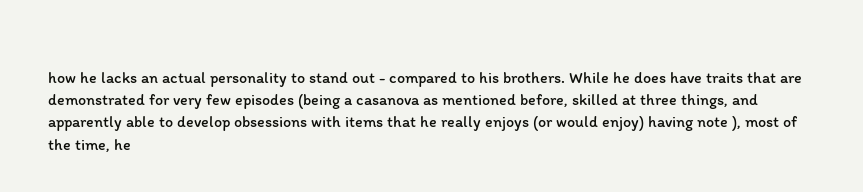how he lacks an actual personality to stand out - compared to his brothers. While he does have traits that are demonstrated for very few episodes (being a casanova as mentioned before, skilled at three things, and apparently able to develop obsessions with items that he really enjoys (or would enjoy) having note ), most of the time, he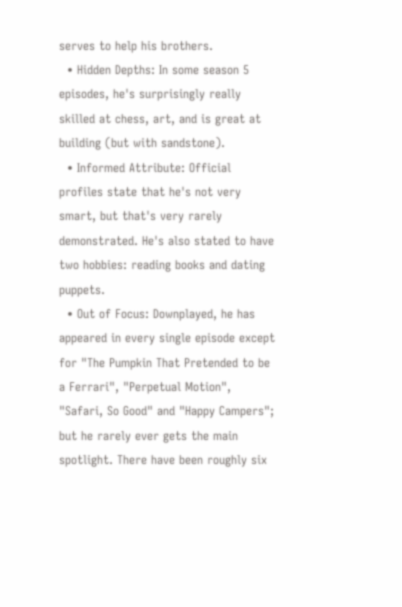serves to help his brothers.
  • Hidden Depths: In some season 5 episodes, he's surprisingly really skilled at chess, art, and is great at building (but with sandstone).
  • Informed Attribute: Official profiles state that he's not very smart, but that's very rarely demonstrated. He's also stated to have two hobbies: reading books and dating puppets.
  • Out of Focus: Downplayed, he has appeared in every single episode except for "The Pumpkin That Pretended to be a Ferrari", "Perpetual Motion", "Safari, So Good" and "Happy Campers"; but he rarely ever gets the main spotlight. There have been roughly six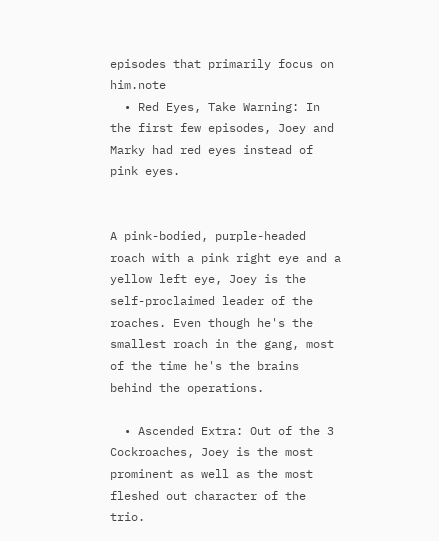episodes that primarily focus on him.note
  • Red Eyes, Take Warning: In the first few episodes, Joey and Marky had red eyes instead of pink eyes.


A pink-bodied, purple-headed roach with a pink right eye and a yellow left eye, Joey is the self-proclaimed leader of the roaches. Even though he's the smallest roach in the gang, most of the time he's the brains behind the operations.

  • Ascended Extra: Out of the 3 Cockroaches, Joey is the most prominent as well as the most fleshed out character of the trio.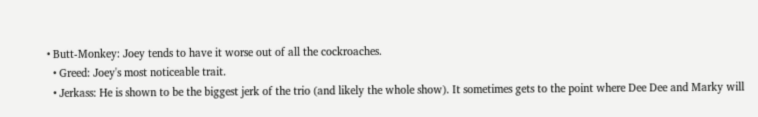• Butt-Monkey: Joey tends to have it worse out of all the cockroaches.
  • Greed: Joey's most noticeable trait.
  • Jerkass: He is shown to be the biggest jerk of the trio (and likely the whole show). It sometimes gets to the point where Dee Dee and Marky will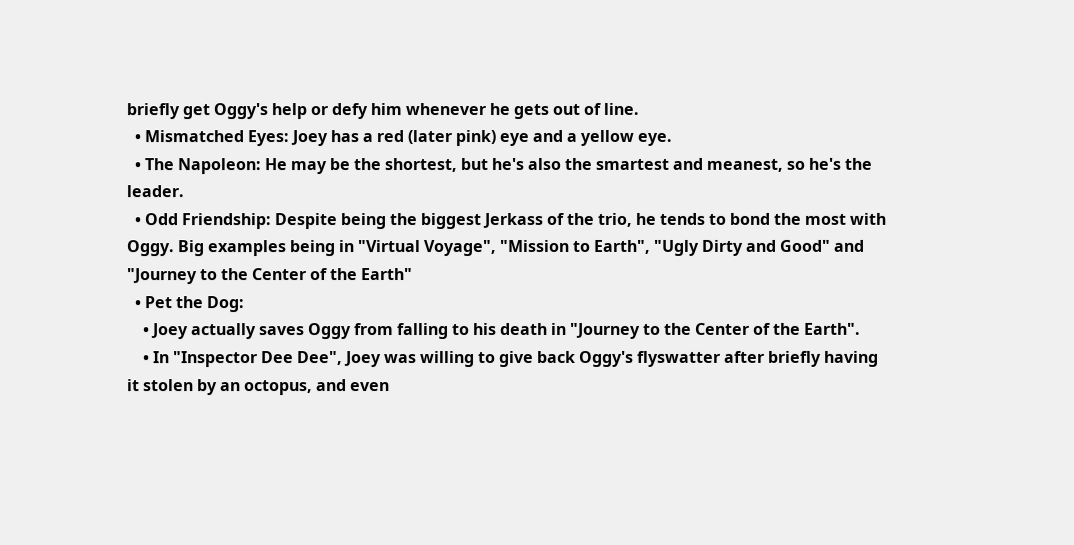briefly get Oggy's help or defy him whenever he gets out of line.
  • Mismatched Eyes: Joey has a red (later pink) eye and a yellow eye.
  • The Napoleon: He may be the shortest, but he's also the smartest and meanest, so he's the leader.
  • Odd Friendship: Despite being the biggest Jerkass of the trio, he tends to bond the most with Oggy. Big examples being in "Virtual Voyage", "Mission to Earth", "Ugly Dirty and Good" and "Journey to the Center of the Earth"
  • Pet the Dog:
    • Joey actually saves Oggy from falling to his death in "Journey to the Center of the Earth".
    • In "Inspector Dee Dee", Joey was willing to give back Oggy's flyswatter after briefly having it stolen by an octopus, and even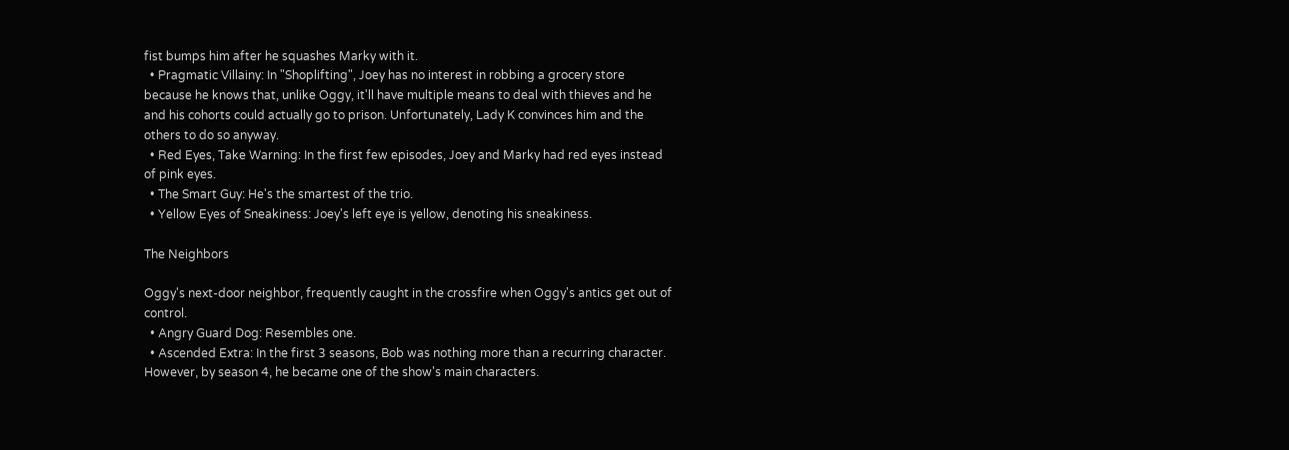fist bumps him after he squashes Marky with it.
  • Pragmatic Villainy: In "Shoplifting", Joey has no interest in robbing a grocery store because he knows that, unlike Oggy, it'll have multiple means to deal with thieves and he and his cohorts could actually go to prison. Unfortunately, Lady K convinces him and the others to do so anyway.
  • Red Eyes, Take Warning: In the first few episodes, Joey and Marky had red eyes instead of pink eyes.
  • The Smart Guy: He's the smartest of the trio.
  • Yellow Eyes of Sneakiness: Joey's left eye is yellow, denoting his sneakiness.

The Neighbors

Oggy's next-door neighbor, frequently caught in the crossfire when Oggy's antics get out of control.
  • Angry Guard Dog: Resembles one.
  • Ascended Extra: In the first 3 seasons, Bob was nothing more than a recurring character. However, by season 4, he became one of the show's main characters.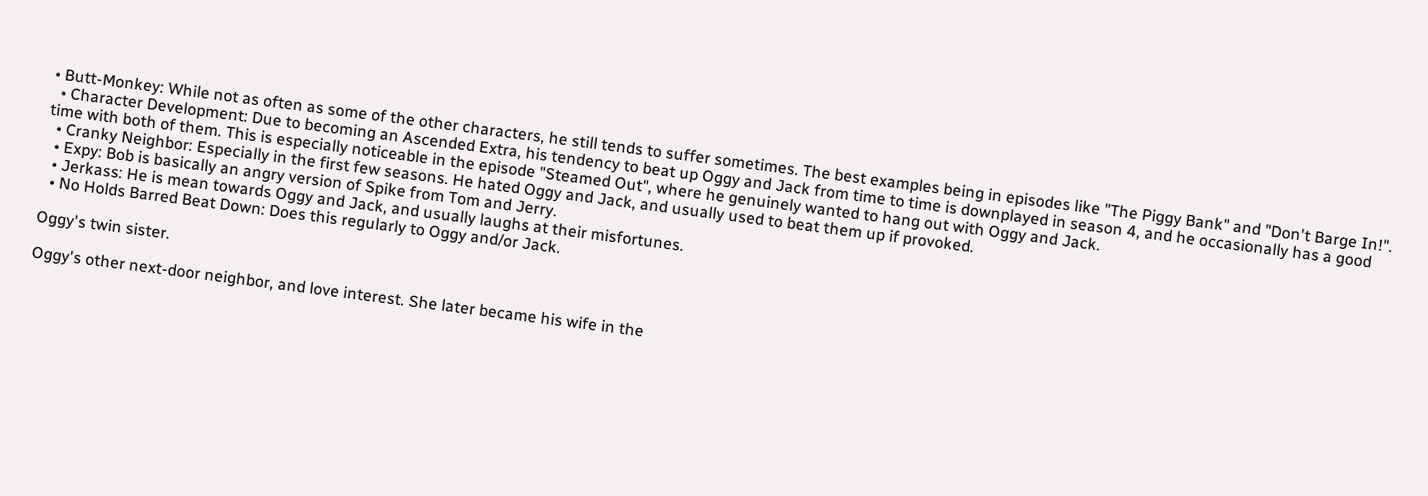• Butt-Monkey: While not as often as some of the other characters, he still tends to suffer sometimes. The best examples being in episodes like "The Piggy Bank" and "Don't Barge In!".
  • Character Development: Due to becoming an Ascended Extra, his tendency to beat up Oggy and Jack from time to time is downplayed in season 4, and he occasionally has a good time with both of them. This is especially noticeable in the episode "Steamed Out", where he genuinely wanted to hang out with Oggy and Jack.
  • Cranky Neighbor: Especially in the first few seasons. He hated Oggy and Jack, and usually used to beat them up if provoked.
  • Expy: Bob is basically an angry version of Spike from Tom and Jerry.
  • Jerkass: He is mean towards Oggy and Jack, and usually laughs at their misfortunes.
  • No Holds Barred Beat Down: Does this regularly to Oggy and/or Jack.

Oggy's twin sister.

Oggy's other next-door neighbor, and love interest. She later became his wife in the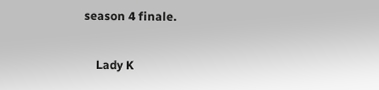season 4 finale.

    Lady K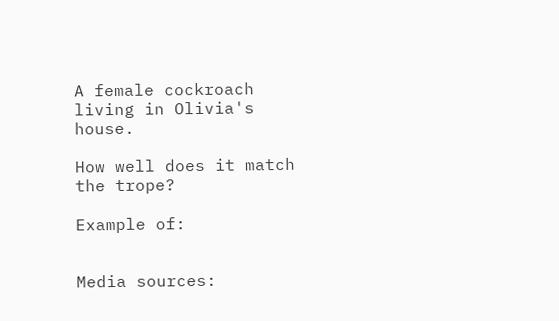A female cockroach living in Olivia's house.

How well does it match the trope?

Example of:


Media sources: